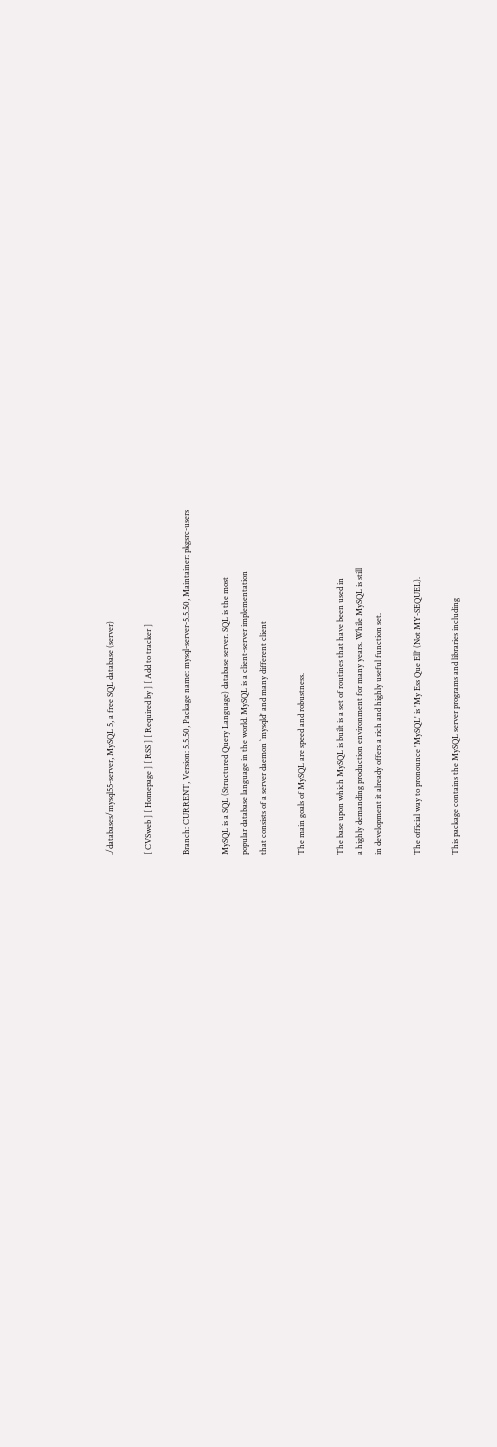./databases/mysql55-server, MySQL 5, a free SQL database (server)

[ CVSweb ] [ Homepage ] [ RSS ] [ Required by ] [ Add to tracker ]

Branch: CURRENT, Version: 5.5.50, Package name: mysql-server-5.5.50, Maintainer: pkgsrc-users

MySQL is a SQL (Structured Query Language) database server. SQL is the most
popular database language in the world. MySQL is a client-server implementation
that consists of a server daemon `mysqld' and many different client

The main goals of MySQL are speed and robustness.

The base upon which MySQL is built is a set of routines that have been used in
a highly demanding production environment for many years. While MySQL is still
in development it already offers a rich and highly useful function set.

The official way to pronounce 'MySQL' is 'My Ess Que Ell' (Not MY-SEQUEL).

This package contains the MySQL server programs and libraries including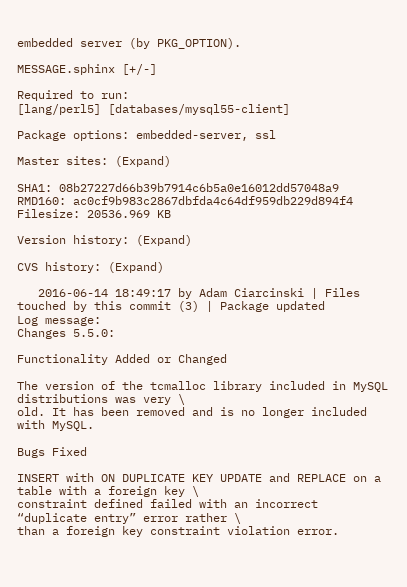embedded server (by PKG_OPTION).

MESSAGE.sphinx [+/-]

Required to run:
[lang/perl5] [databases/mysql55-client]

Package options: embedded-server, ssl

Master sites: (Expand)

SHA1: 08b27227d66b39b7914c6b5a0e16012dd57048a9
RMD160: ac0cf9b983c2867dbfda4c64df959db229d894f4
Filesize: 20536.969 KB

Version history: (Expand)

CVS history: (Expand)

   2016-06-14 18:49:17 by Adam Ciarcinski | Files touched by this commit (3) | Package updated
Log message:
Changes 5.5.0:

Functionality Added or Changed

The version of the tcmalloc library included in MySQL distributions was very \
old. It has been removed and is no longer included with MySQL.

Bugs Fixed

INSERT with ON DUPLICATE KEY UPDATE and REPLACE on a table with a foreign key \
constraint defined failed with an incorrect “duplicate entry” error rather \
than a foreign key constraint violation error.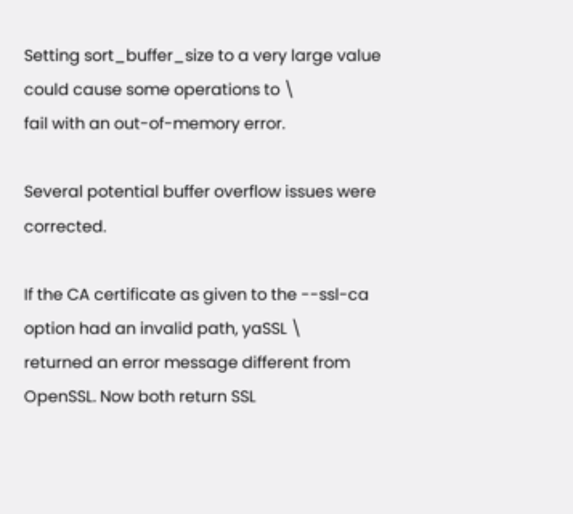Setting sort_buffer_size to a very large value could cause some operations to \
fail with an out-of-memory error.

Several potential buffer overflow issues were corrected.

If the CA certificate as given to the --ssl-ca option had an invalid path, yaSSL \
returned an error message different from OpenSSL. Now both return SSL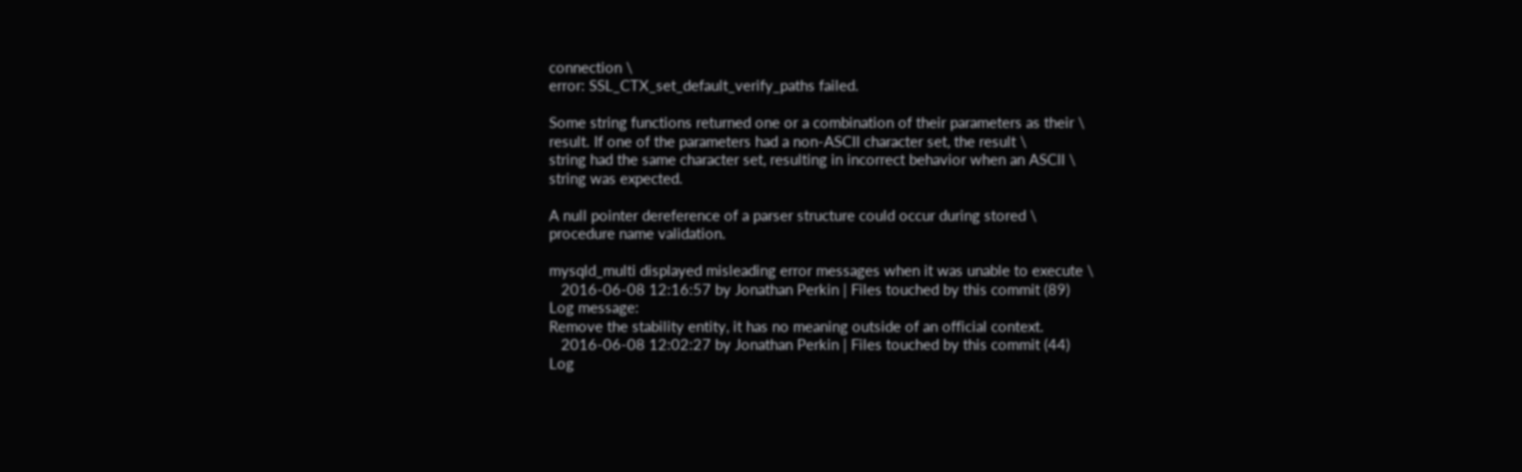connection \
error: SSL_CTX_set_default_verify_paths failed.

Some string functions returned one or a combination of their parameters as their \
result. If one of the parameters had a non-ASCII character set, the result \
string had the same character set, resulting in incorrect behavior when an ASCII \
string was expected.

A null pointer dereference of a parser structure could occur during stored \
procedure name validation.

mysqld_multi displayed misleading error messages when it was unable to execute \
   2016-06-08 12:16:57 by Jonathan Perkin | Files touched by this commit (89)
Log message:
Remove the stability entity, it has no meaning outside of an official context.
   2016-06-08 12:02:27 by Jonathan Perkin | Files touched by this commit (44)
Log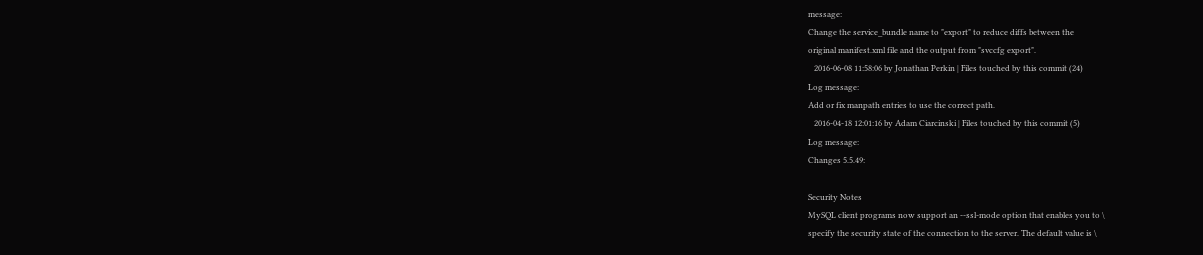message:
Change the service_bundle name to "export" to reduce diffs between the
original manifest.xml file and the output from "svccfg export".
   2016-06-08 11:58:06 by Jonathan Perkin | Files touched by this commit (24)
Log message:
Add or fix manpath entries to use the correct path.
   2016-04-18 12:01:16 by Adam Ciarcinski | Files touched by this commit (5)
Log message:
Changes 5.5.49:

Security Notes
MySQL client programs now support an --ssl-mode option that enables you to \
specify the security state of the connection to the server. The default value is \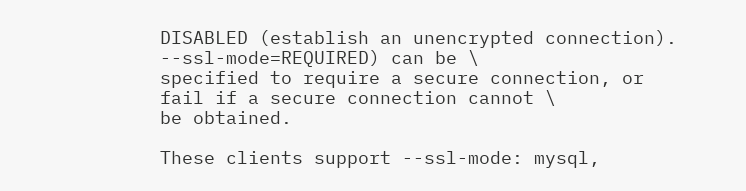DISABLED (establish an unencrypted connection). --ssl-mode=REQUIRED) can be \
specified to require a secure connection, or fail if a secure connection cannot \
be obtained.

These clients support --ssl-mode: mysql,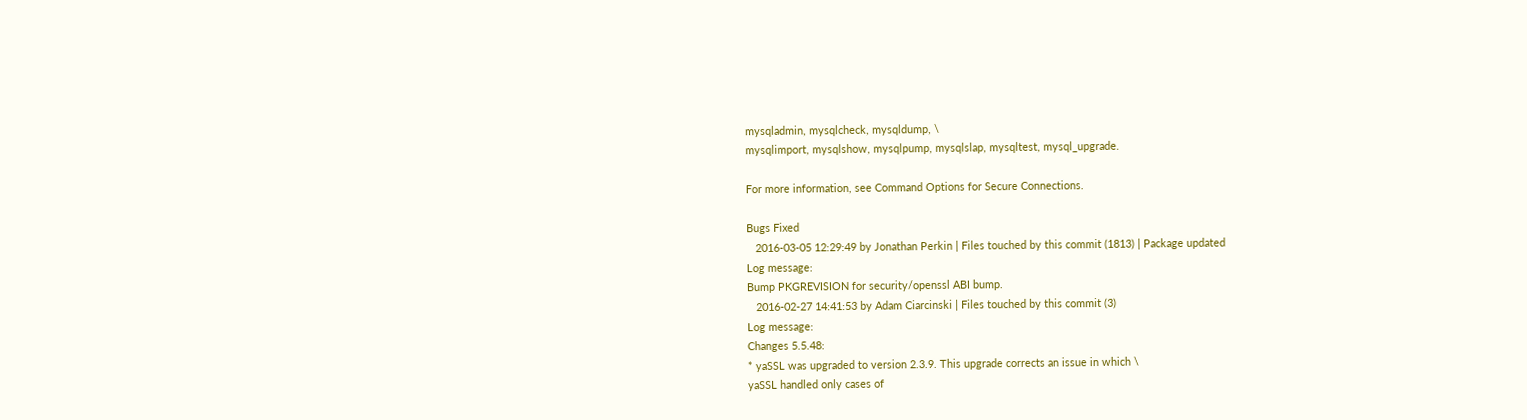mysqladmin, mysqlcheck, mysqldump, \
mysqlimport, mysqlshow, mysqlpump, mysqlslap, mysqltest, mysql_upgrade.

For more information, see Command Options for Secure Connections.

Bugs Fixed
   2016-03-05 12:29:49 by Jonathan Perkin | Files touched by this commit (1813) | Package updated
Log message:
Bump PKGREVISION for security/openssl ABI bump.
   2016-02-27 14:41:53 by Adam Ciarcinski | Files touched by this commit (3)
Log message:
Changes 5.5.48:
* yaSSL was upgraded to version 2.3.9. This upgrade corrects an issue in which \
yaSSL handled only cases of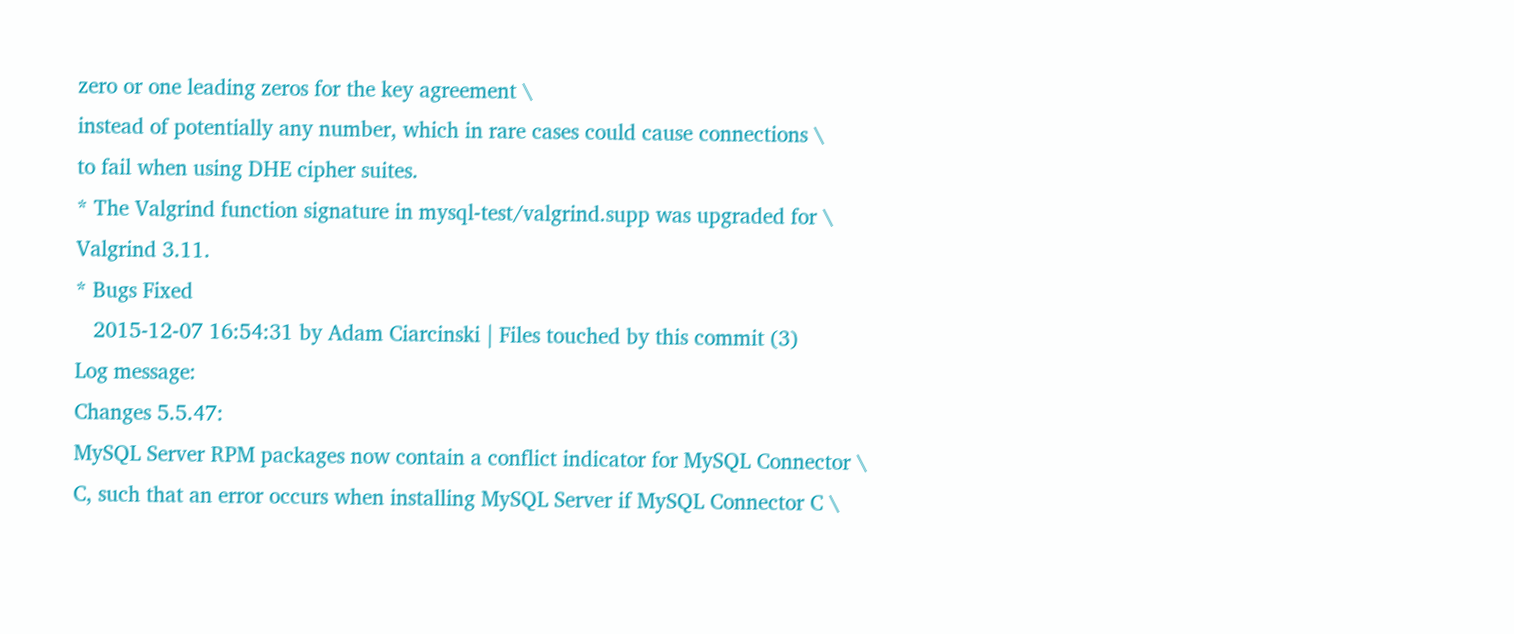zero or one leading zeros for the key agreement \
instead of potentially any number, which in rare cases could cause connections \
to fail when using DHE cipher suites.
* The Valgrind function signature in mysql-test/valgrind.supp was upgraded for \
Valgrind 3.11.
* Bugs Fixed
   2015-12-07 16:54:31 by Adam Ciarcinski | Files touched by this commit (3)
Log message:
Changes 5.5.47:
MySQL Server RPM packages now contain a conflict indicator for MySQL Connector \
C, such that an error occurs when installing MySQL Server if MySQL Connector C \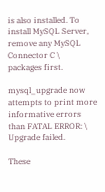is also installed. To install MySQL Server, remove any MySQL Connector C \
packages first.

mysql_upgrade now attempts to print more informative errors than FATAL ERROR: \
Upgrade failed.

These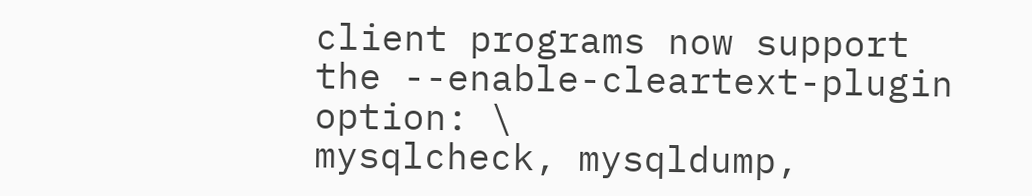client programs now support the --enable-cleartext-plugin option: \
mysqlcheck, mysqldump,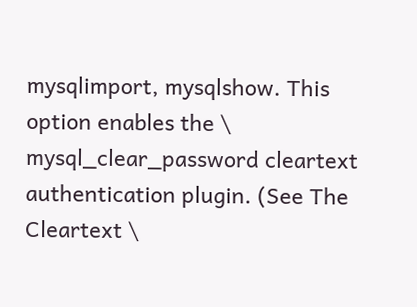mysqlimport, mysqlshow. This option enables the \
mysql_clear_password cleartext authentication plugin. (See The Cleartext \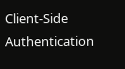Client-Side Authentication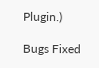Plugin.)

Bugs Fixed